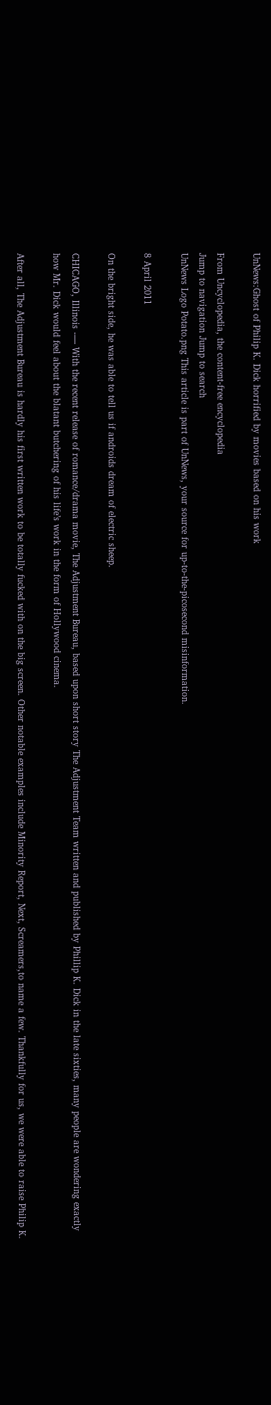UnNews:Ghost of Philip K. Dick horrified by movies based on his work

From Uncyclopedia, the content-free encyclopedia
Jump to navigation Jump to search
UnNews Logo Potato.png This article is part of UnNews, your source for up-to-the-picosecond misinformation.

8 April 2011

On the bright side, he was able to tell us if androids dream of electric sheep.

CHICAGO, Illinois -— With the recent release of romance/drama movie, The Adjustment Bureau, based upon short story The Adjustment Team written and published by Phillip K. Dick in the late sixties, many people are wondering exactly how Mr. Dick would feel about the blatant butchering of his life’s work in the form of Hollywood cinema.

After all, The Adjustment Bureau is hardly his first written work to be totally fucked with on the big screen. Other notable examples include Minority Report, Next, Screamers,to name a few. Thankfully for us, we were able to raise Philip K.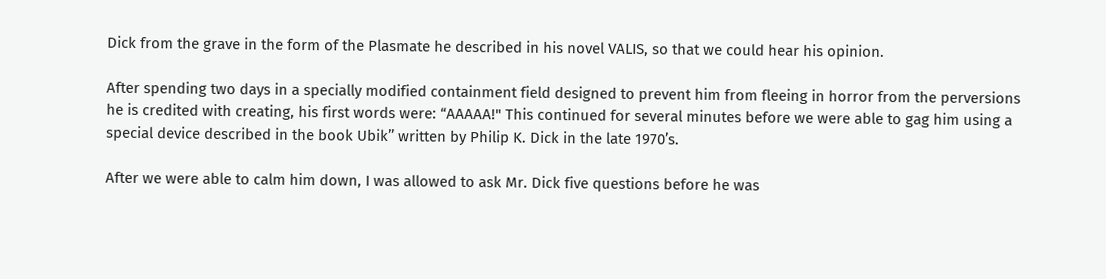Dick from the grave in the form of the Plasmate he described in his novel VALIS, so that we could hear his opinion.

After spending two days in a specially modified containment field designed to prevent him from fleeing in horror from the perversions he is credited with creating, his first words were: “AAAAA!" This continued for several minutes before we were able to gag him using a special device described in the book Ubik’’ written by Philip K. Dick in the late 1970’s.

After we were able to calm him down, I was allowed to ask Mr. Dick five questions before he was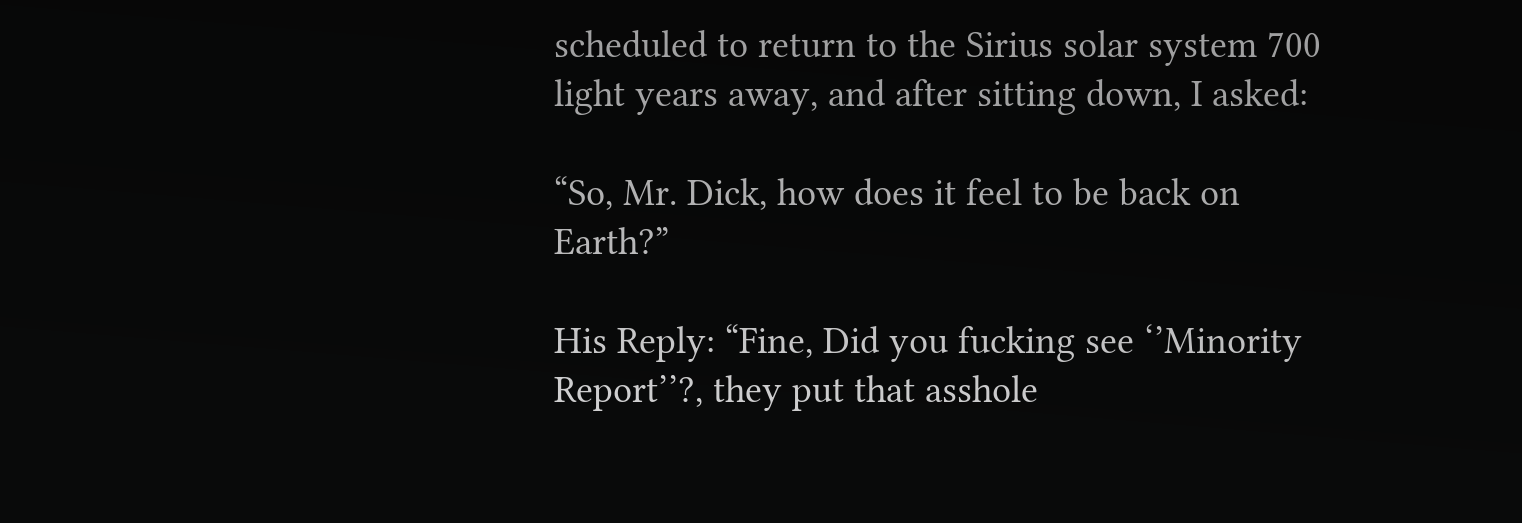scheduled to return to the Sirius solar system 700 light years away, and after sitting down, I asked:

“So, Mr. Dick, how does it feel to be back on Earth?”

His Reply: “Fine, Did you fucking see ‘’Minority Report’’?, they put that asshole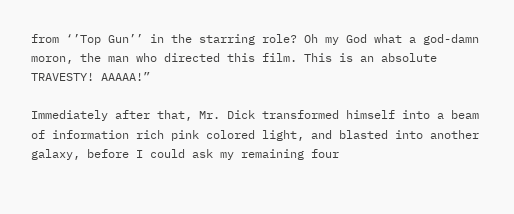from ‘’Top Gun’’ in the starring role? Oh my God what a god-damn moron, the man who directed this film. This is an absolute TRAVESTY! AAAAA!”

Immediately after that, Mr. Dick transformed himself into a beam of information rich pink colored light, and blasted into another galaxy, before I could ask my remaining four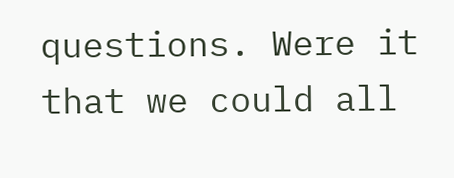questions. Were it that we could all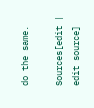do the same.

Sources[edit | edit source]